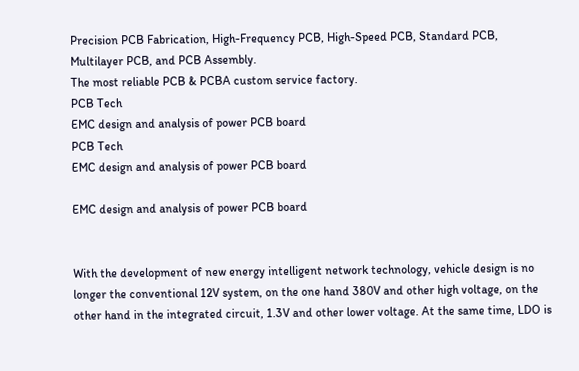Precision PCB Fabrication, High-Frequency PCB, High-Speed PCB, Standard PCB, Multilayer PCB, and PCB Assembly.
The most reliable PCB & PCBA custom service factory.
PCB Tech
EMC design and analysis of power PCB board
PCB Tech
EMC design and analysis of power PCB board

EMC design and analysis of power PCB board


With the development of new energy intelligent network technology, vehicle design is no longer the conventional 12V system, on the one hand 380V and other high voltage, on the other hand in the integrated circuit, 1.3V and other lower voltage. At the same time, LDO is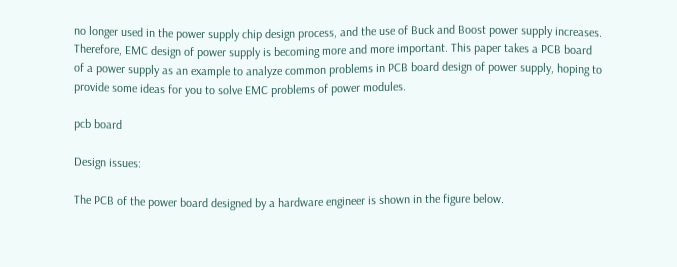no longer used in the power supply chip design process, and the use of Buck and Boost power supply increases. Therefore, EMC design of power supply is becoming more and more important. This paper takes a PCB board of a power supply as an example to analyze common problems in PCB board design of power supply, hoping to provide some ideas for you to solve EMC problems of power modules.

pcb board

Design issues:

The PCB of the power board designed by a hardware engineer is shown in the figure below.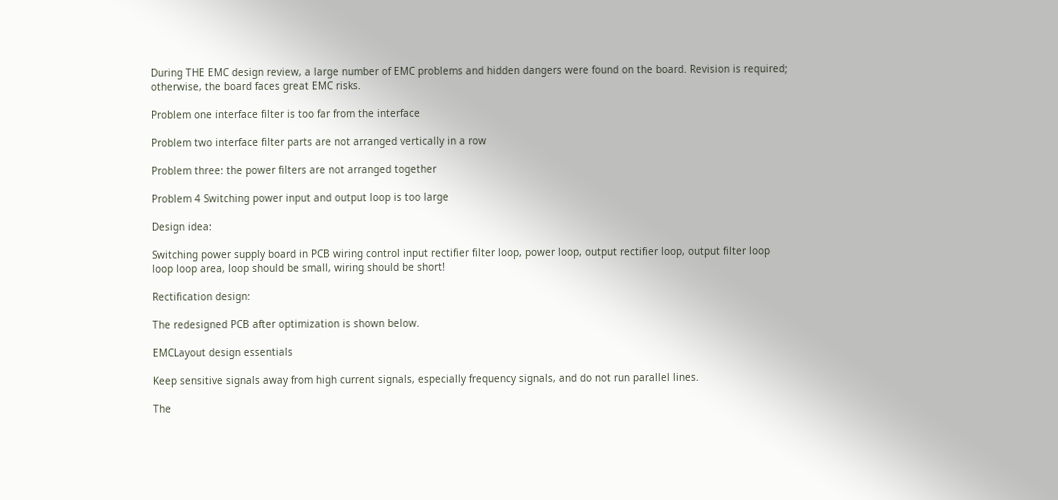During THE EMC design review, a large number of EMC problems and hidden dangers were found on the board. Revision is required; otherwise, the board faces great EMC risks.

Problem one interface filter is too far from the interface

Problem two interface filter parts are not arranged vertically in a row

Problem three: the power filters are not arranged together

Problem 4 Switching power input and output loop is too large

Design idea:

Switching power supply board in PCB wiring control input rectifier filter loop, power loop, output rectifier loop, output filter loop loop loop area, loop should be small, wiring should be short!

Rectification design:

The redesigned PCB after optimization is shown below.

EMCLayout design essentials

Keep sensitive signals away from high current signals, especially frequency signals, and do not run parallel lines.

The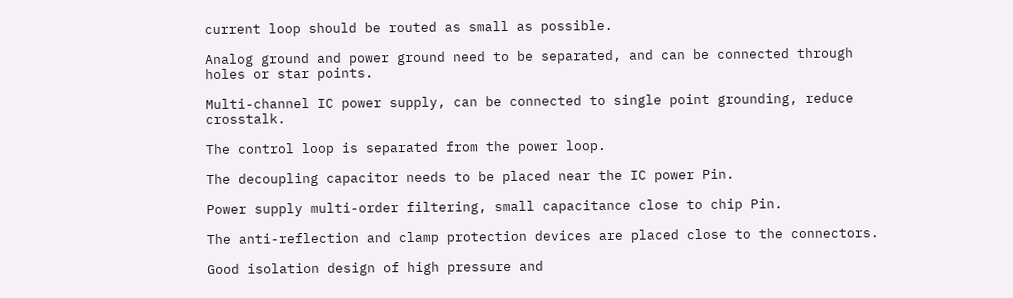current loop should be routed as small as possible.

Analog ground and power ground need to be separated, and can be connected through holes or star points.

Multi-channel IC power supply, can be connected to single point grounding, reduce crosstalk.

The control loop is separated from the power loop.

The decoupling capacitor needs to be placed near the IC power Pin.

Power supply multi-order filtering, small capacitance close to chip Pin.

The anti-reflection and clamp protection devices are placed close to the connectors.

Good isolation design of high pressure and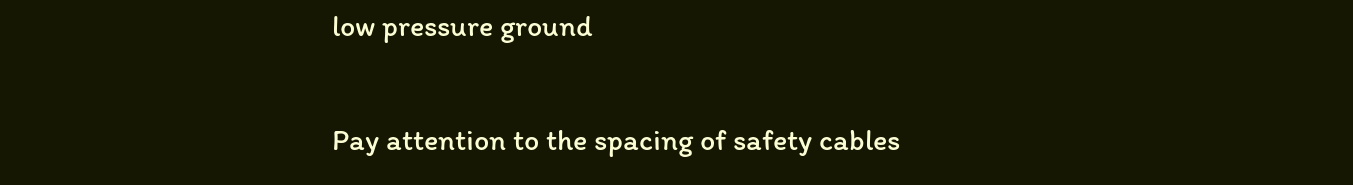low pressure ground

Pay attention to the spacing of safety cables